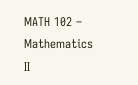MATH 102 – Mathematics II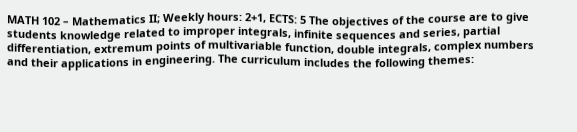MATH 102 – Mathematics II; Weekly hours: 2+1, ECTS: 5 The objectives of the course are to give students knowledge related to improper integrals, infinite sequences and series, partial differentiation, extremum points of multivariable function, double integrals, complex numbers and their applications in engineering. The curriculum includes the following themes: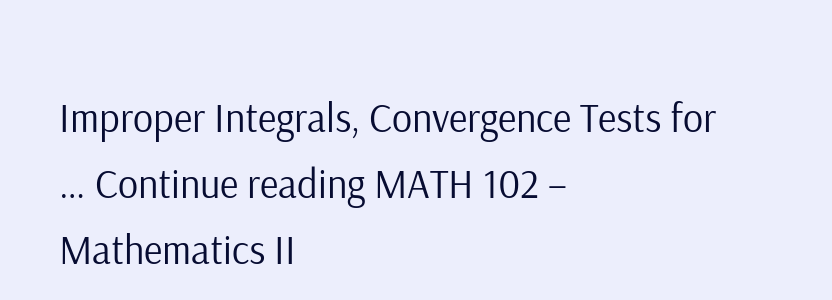Improper Integrals, Convergence Tests for … Continue reading MATH 102 – Mathematics II